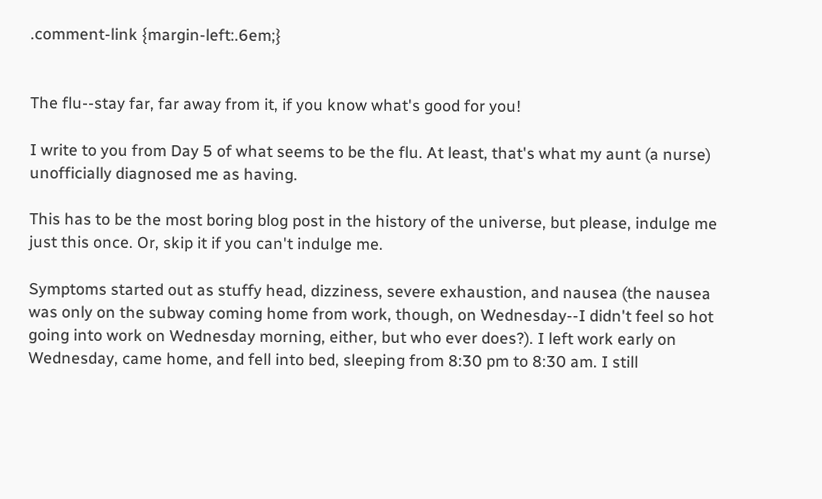.comment-link {margin-left:.6em;}


The flu--stay far, far away from it, if you know what's good for you!

I write to you from Day 5 of what seems to be the flu. At least, that's what my aunt (a nurse) unofficially diagnosed me as having.

This has to be the most boring blog post in the history of the universe, but please, indulge me just this once. Or, skip it if you can't indulge me.

Symptoms started out as stuffy head, dizziness, severe exhaustion, and nausea (the nausea was only on the subway coming home from work, though, on Wednesday--I didn't feel so hot going into work on Wednesday morning, either, but who ever does?). I left work early on Wednesday, came home, and fell into bed, sleeping from 8:30 pm to 8:30 am. I still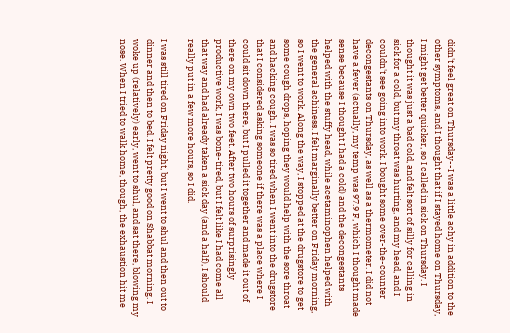didn't feel great on Thursday--I was a little achy in addition to the other symptoms, and I thought that if I stayed home on Thursday, I might get better quicker, so I called in sick on Thursday. I thought it was just a bad cold, and felt sort of silly for calling in sick for a cold, but my throat was hurting, and my head, and I couldn't see going into work. I bought some over-the-counter decongestants on Thursday, as well as a thermometer. I did not have a fever (actually, my temp was 97.9 F, which I thought made sense because I thought I had a cold) and the decongestants helped with the stuffy head, while acetaminophen helped with the general achiness. I felt marginally better on Friday morning, so I went to work. Along the way, I stopped at the drugstore to get some cough drops, hoping they would help with the sore throat and hacking cough. I was so tired when I went into the drugstore that I considered asking someone if there was a place where I could sit down there, but I pulled it together and made it out of there on my own two feet. After two hours of surprisingly productive work, I was bone-tired, but I felt like I had come all that way and had already taken a sick day (and a half), I should really put in a few more hours, so I did.

I was still tired on Friday night, but I went to shul and then out to dinner and then to bed. I felt pretty good on Shabbat morning. I woke up (relatively) early, went to shul, and sat there, blowing my nose. When I tried to walk home, though, the exhaustion hit me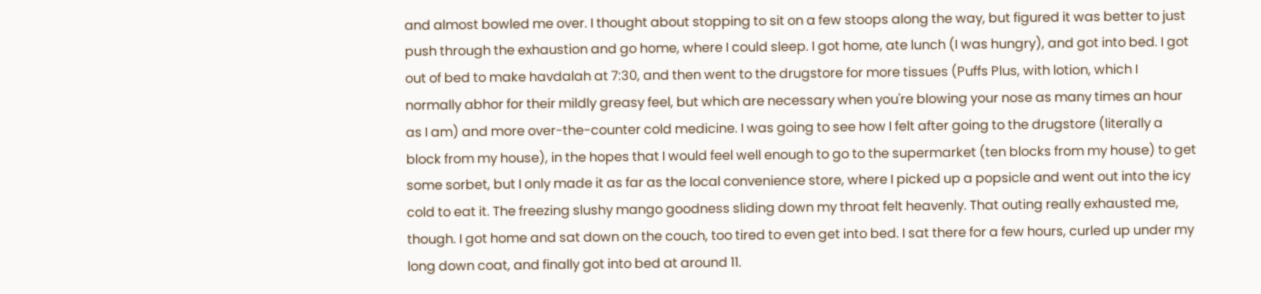and almost bowled me over. I thought about stopping to sit on a few stoops along the way, but figured it was better to just push through the exhaustion and go home, where I could sleep. I got home, ate lunch (I was hungry), and got into bed. I got out of bed to make havdalah at 7:30, and then went to the drugstore for more tissues (Puffs Plus, with lotion, which I normally abhor for their mildly greasy feel, but which are necessary when you're blowing your nose as many times an hour as I am) and more over-the-counter cold medicine. I was going to see how I felt after going to the drugstore (literally a block from my house), in the hopes that I would feel well enough to go to the supermarket (ten blocks from my house) to get some sorbet, but I only made it as far as the local convenience store, where I picked up a popsicle and went out into the icy cold to eat it. The freezing slushy mango goodness sliding down my throat felt heavenly. That outing really exhausted me, though. I got home and sat down on the couch, too tired to even get into bed. I sat there for a few hours, curled up under my long down coat, and finally got into bed at around 11.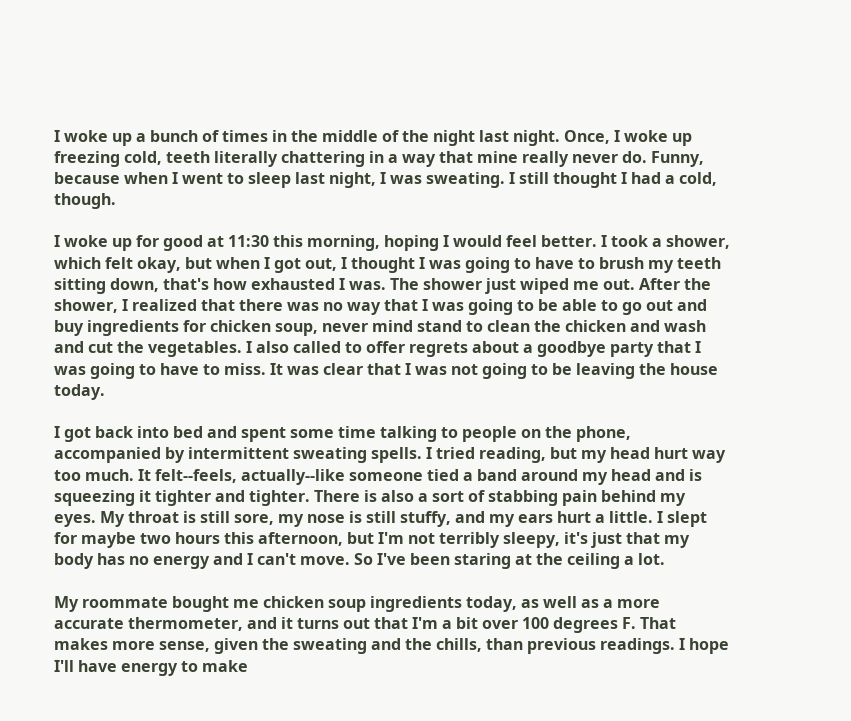I woke up a bunch of times in the middle of the night last night. Once, I woke up freezing cold, teeth literally chattering in a way that mine really never do. Funny, because when I went to sleep last night, I was sweating. I still thought I had a cold, though.

I woke up for good at 11:30 this morning, hoping I would feel better. I took a shower, which felt okay, but when I got out, I thought I was going to have to brush my teeth sitting down, that's how exhausted I was. The shower just wiped me out. After the shower, I realized that there was no way that I was going to be able to go out and buy ingredients for chicken soup, never mind stand to clean the chicken and wash and cut the vegetables. I also called to offer regrets about a goodbye party that I was going to have to miss. It was clear that I was not going to be leaving the house today.

I got back into bed and spent some time talking to people on the phone, accompanied by intermittent sweating spells. I tried reading, but my head hurt way too much. It felt--feels, actually--like someone tied a band around my head and is squeezing it tighter and tighter. There is also a sort of stabbing pain behind my eyes. My throat is still sore, my nose is still stuffy, and my ears hurt a little. I slept for maybe two hours this afternoon, but I'm not terribly sleepy, it's just that my body has no energy and I can't move. So I've been staring at the ceiling a lot.

My roommate bought me chicken soup ingredients today, as well as a more accurate thermometer, and it turns out that I'm a bit over 100 degrees F. That makes more sense, given the sweating and the chills, than previous readings. I hope I'll have energy to make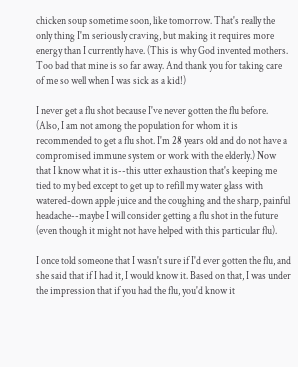chicken soup sometime soon, like tomorrow. That's really the only thing I'm seriously craving, but making it requires more energy than I currently have. (This is why God invented mothers. Too bad that mine is so far away. And thank you for taking care of me so well when I was sick as a kid!)

I never get a flu shot because I've never gotten the flu before. (Also, I am not among the population for whom it is recommended to get a flu shot. I'm 28 years old and do not have a compromised immune system or work with the elderly.) Now that I know what it is--this utter exhaustion that's keeping me tied to my bed except to get up to refill my water glass with watered-down apple juice and the coughing and the sharp, painful headache--maybe I will consider getting a flu shot in the future (even though it might not have helped with this particular flu).

I once told someone that I wasn't sure if I'd ever gotten the flu, and she said that if I had it, I would know it. Based on that, I was under the impression that if you had the flu, you'd know it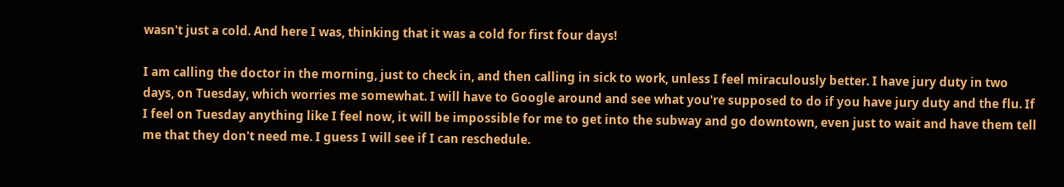wasn't just a cold. And here I was, thinking that it was a cold for first four days!

I am calling the doctor in the morning, just to check in, and then calling in sick to work, unless I feel miraculously better. I have jury duty in two days, on Tuesday, which worries me somewhat. I will have to Google around and see what you're supposed to do if you have jury duty and the flu. If I feel on Tuesday anything like I feel now, it will be impossible for me to get into the subway and go downtown, even just to wait and have them tell me that they don't need me. I guess I will see if I can reschedule.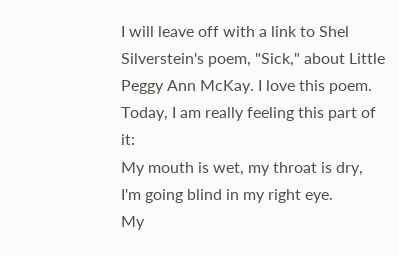I will leave off with a link to Shel Silverstein's poem, "Sick," about Little Peggy Ann McKay. I love this poem. Today, I am really feeling this part of it:
My mouth is wet, my throat is dry,
I'm going blind in my right eye.
My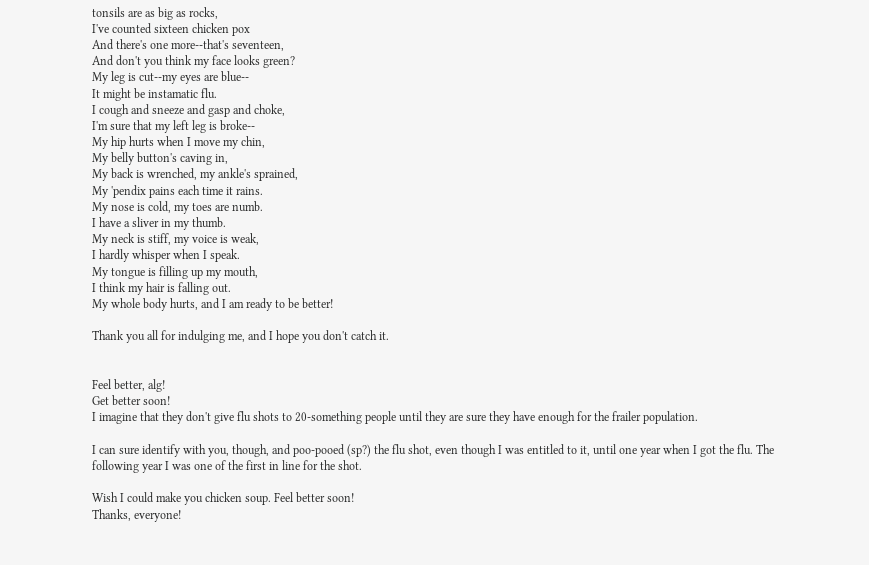tonsils are as big as rocks,
I've counted sixteen chicken pox
And there's one more--that's seventeen,
And don't you think my face looks green?
My leg is cut--my eyes are blue--
It might be instamatic flu.
I cough and sneeze and gasp and choke,
I'm sure that my left leg is broke--
My hip hurts when I move my chin,
My belly button's caving in,
My back is wrenched, my ankle's sprained,
My 'pendix pains each time it rains.
My nose is cold, my toes are numb.
I have a sliver in my thumb.
My neck is stiff, my voice is weak,
I hardly whisper when I speak.
My tongue is filling up my mouth,
I think my hair is falling out.
My whole body hurts, and I am ready to be better!

Thank you all for indulging me, and I hope you don't catch it.


Feel better, alg!
Get better soon!
I imagine that they don't give flu shots to 20-something people until they are sure they have enough for the frailer population.

I can sure identify with you, though, and poo-pooed (sp?) the flu shot, even though I was entitled to it, until one year when I got the flu. The following year I was one of the first in line for the shot.

Wish I could make you chicken soup. Feel better soon!
Thanks, everyone!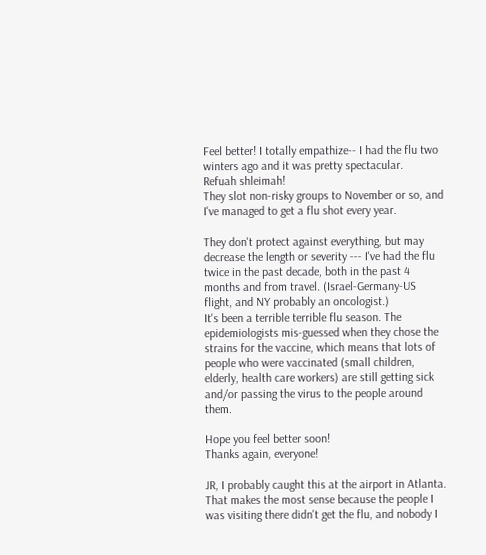Feel better! I totally empathize-- I had the flu two winters ago and it was pretty spectacular.
Refuah shleimah!
They slot non-risky groups to November or so, and I've managed to get a flu shot every year.

They don't protect against everything, but may decrease the length or severity --- I've had the flu twice in the past decade, both in the past 4 months and from travel. (Israel-Germany-US flight, and NY probably an oncologist.)
It's been a terrible terrible flu season. The epidemiologists mis-guessed when they chose the strains for the vaccine, which means that lots of people who were vaccinated (small children, elderly, health care workers) are still getting sick and/or passing the virus to the people around them.

Hope you feel better soon!
Thanks again, everyone!

JR, I probably caught this at the airport in Atlanta. That makes the most sense because the people I was visiting there didn't get the flu, and nobody I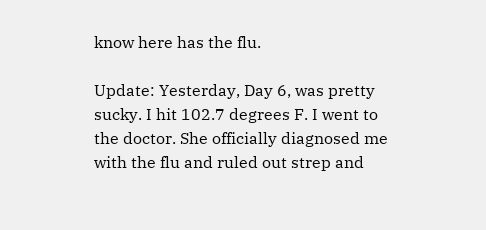know here has the flu.

Update: Yesterday, Day 6, was pretty sucky. I hit 102.7 degrees F. I went to the doctor. She officially diagnosed me with the flu and ruled out strep and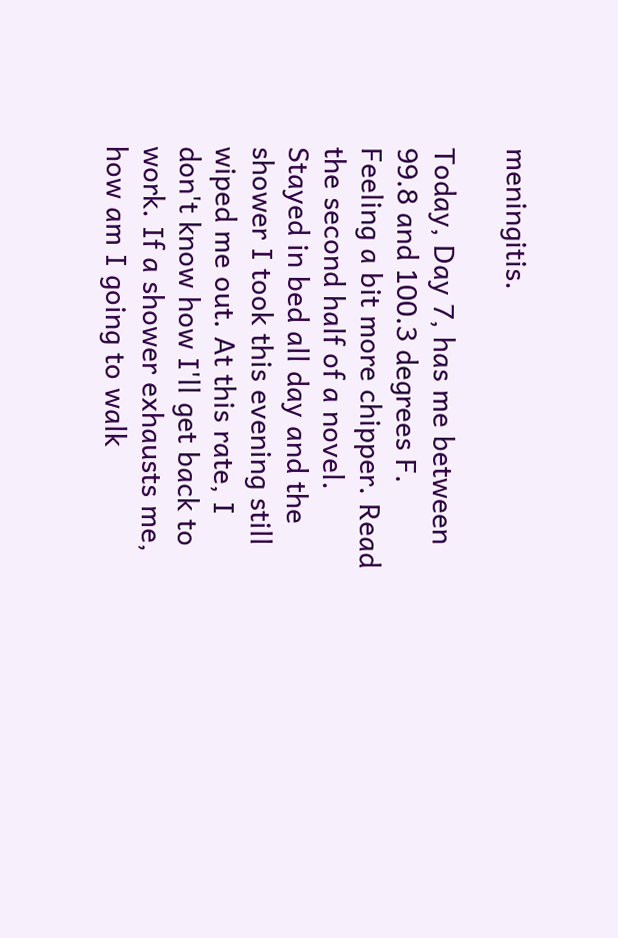meningitis.

Today, Day 7, has me between 99.8 and 100.3 degrees F. Feeling a bit more chipper. Read the second half of a novel. Stayed in bed all day and the shower I took this evening still wiped me out. At this rate, I don't know how I'll get back to work. If a shower exhausts me, how am I going to walk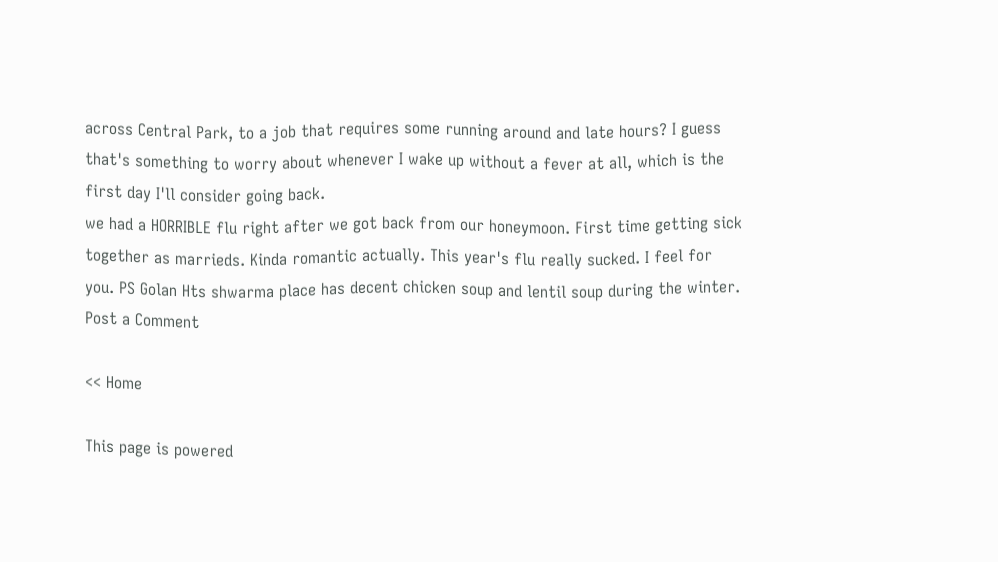across Central Park, to a job that requires some running around and late hours? I guess that's something to worry about whenever I wake up without a fever at all, which is the first day I'll consider going back.
we had a HORRIBLE flu right after we got back from our honeymoon. First time getting sick together as marrieds. Kinda romantic actually. This year's flu really sucked. I feel for you. PS Golan Hts shwarma place has decent chicken soup and lentil soup during the winter.
Post a Comment

<< Home

This page is powered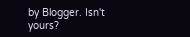by Blogger. Isn't yours?